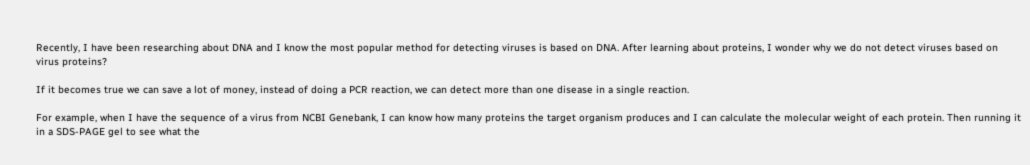Recently, I have been researching about DNA and I know the most popular method for detecting viruses is based on DNA. After learning about proteins, I wonder why we do not detect viruses based on virus proteins?

If it becomes true we can save a lot of money, instead of doing a PCR reaction, we can detect more than one disease in a single reaction.

For example, when I have the sequence of a virus from NCBI Genebank, I can know how many proteins the target organism produces and I can calculate the molecular weight of each protein. Then running it in a SDS-PAGE gel to see what the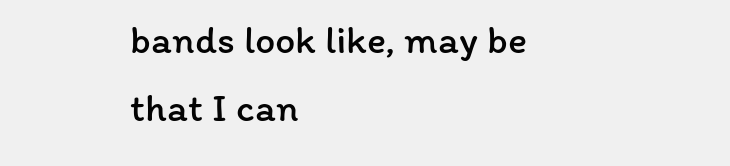bands look like, may be that I can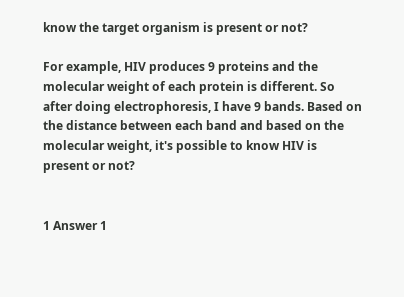know the target organism is present or not?

For example, HIV produces 9 proteins and the molecular weight of each protein is different. So after doing electrophoresis, I have 9 bands. Based on the distance between each band and based on the molecular weight, it's possible to know HIV is present or not?


1 Answer 1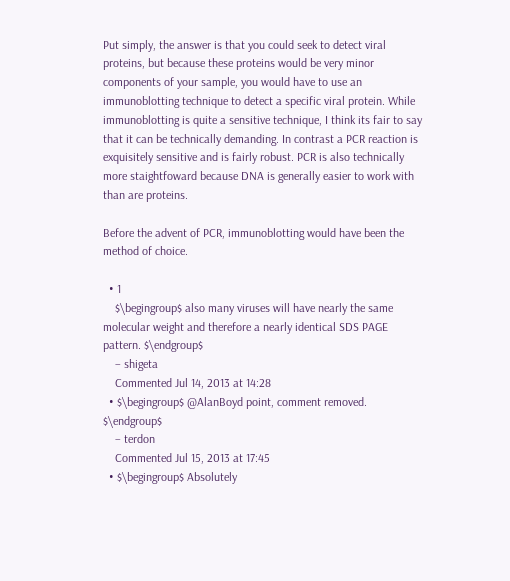Put simply, the answer is that you could seek to detect viral proteins, but because these proteins would be very minor components of your sample, you would have to use an immunoblotting technique to detect a specific viral protein. While immunoblotting is quite a sensitive technique, I think its fair to say that it can be technically demanding. In contrast a PCR reaction is exquisitely sensitive and is fairly robust. PCR is also technically more staightfoward because DNA is generally easier to work with than are proteins.

Before the advent of PCR, immunoblotting would have been the method of choice.

  • 1
    $\begingroup$ also many viruses will have nearly the same molecular weight and therefore a nearly identical SDS PAGE pattern. $\endgroup$
    – shigeta
    Commented Jul 14, 2013 at 14:28
  • $\begingroup$ @AlanBoyd point, comment removed. $\endgroup$
    – terdon
    Commented Jul 15, 2013 at 17:45
  • $\begingroup$ Absolutely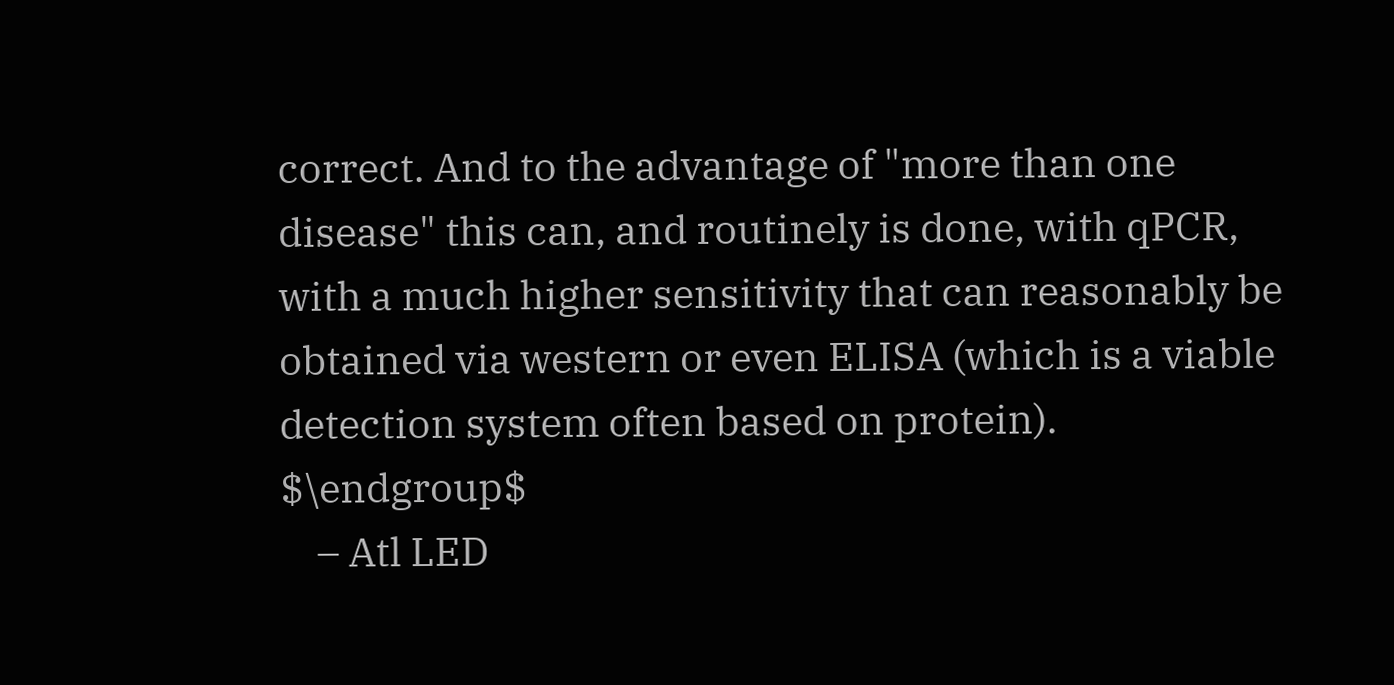correct. And to the advantage of "more than one disease" this can, and routinely is done, with qPCR, with a much higher sensitivity that can reasonably be obtained via western or even ELISA (which is a viable detection system often based on protein). $\endgroup$
    – Atl LED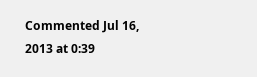Commented Jul 16, 2013 at 0:39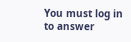You must log in to answer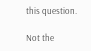this question.

Not the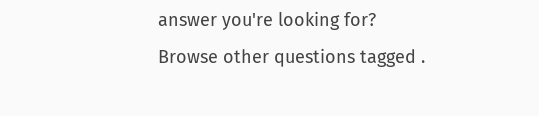answer you're looking for? Browse other questions tagged .